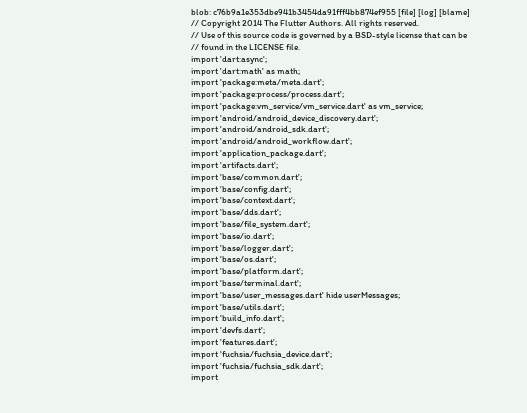blob: c76b9a1e353dbe941b3454da91fff4bb874ef955 [file] [log] [blame]
// Copyright 2014 The Flutter Authors. All rights reserved.
// Use of this source code is governed by a BSD-style license that can be
// found in the LICENSE file.
import 'dart:async';
import 'dart:math' as math;
import 'package:meta/meta.dart';
import 'package:process/process.dart';
import 'package:vm_service/vm_service.dart' as vm_service;
import 'android/android_device_discovery.dart';
import 'android/android_sdk.dart';
import 'android/android_workflow.dart';
import 'application_package.dart';
import 'artifacts.dart';
import 'base/common.dart';
import 'base/config.dart';
import 'base/context.dart';
import 'base/dds.dart';
import 'base/file_system.dart';
import 'base/io.dart';
import 'base/logger.dart';
import 'base/os.dart';
import 'base/platform.dart';
import 'base/terminal.dart';
import 'base/user_messages.dart' hide userMessages;
import 'base/utils.dart';
import 'build_info.dart';
import 'devfs.dart';
import 'features.dart';
import 'fuchsia/fuchsia_device.dart';
import 'fuchsia/fuchsia_sdk.dart';
import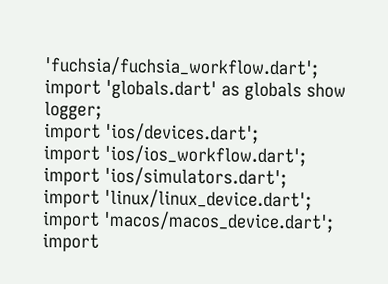'fuchsia/fuchsia_workflow.dart';
import 'globals.dart' as globals show logger;
import 'ios/devices.dart';
import 'ios/ios_workflow.dart';
import 'ios/simulators.dart';
import 'linux/linux_device.dart';
import 'macos/macos_device.dart';
import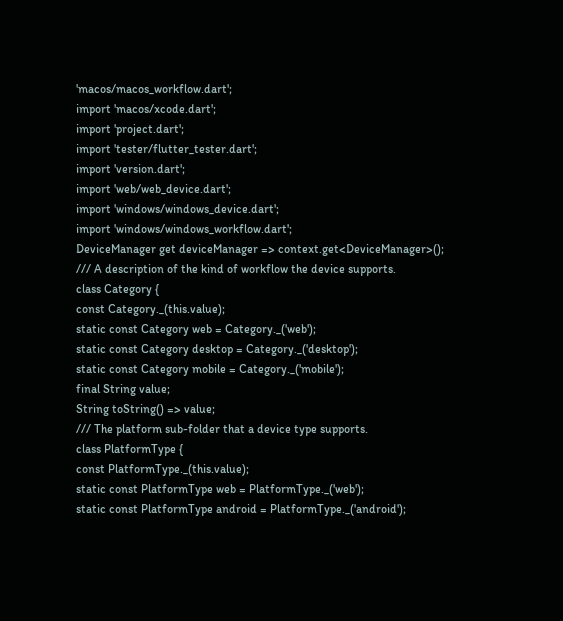'macos/macos_workflow.dart';
import 'macos/xcode.dart';
import 'project.dart';
import 'tester/flutter_tester.dart';
import 'version.dart';
import 'web/web_device.dart';
import 'windows/windows_device.dart';
import 'windows/windows_workflow.dart';
DeviceManager get deviceManager => context.get<DeviceManager>();
/// A description of the kind of workflow the device supports.
class Category {
const Category._(this.value);
static const Category web = Category._('web');
static const Category desktop = Category._('desktop');
static const Category mobile = Category._('mobile');
final String value;
String toString() => value;
/// The platform sub-folder that a device type supports.
class PlatformType {
const PlatformType._(this.value);
static const PlatformType web = PlatformType._('web');
static const PlatformType android = PlatformType._('android');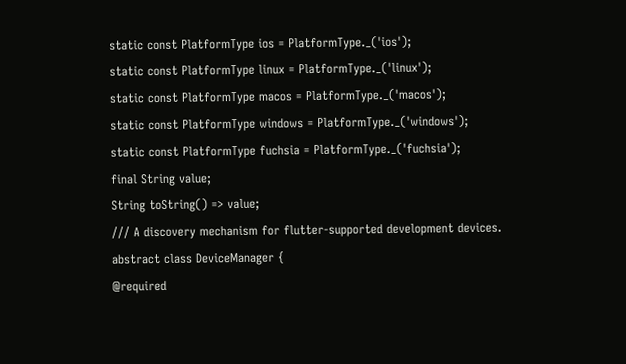static const PlatformType ios = PlatformType._('ios');
static const PlatformType linux = PlatformType._('linux');
static const PlatformType macos = PlatformType._('macos');
static const PlatformType windows = PlatformType._('windows');
static const PlatformType fuchsia = PlatformType._('fuchsia');
final String value;
String toString() => value;
/// A discovery mechanism for flutter-supported development devices.
abstract class DeviceManager {
@required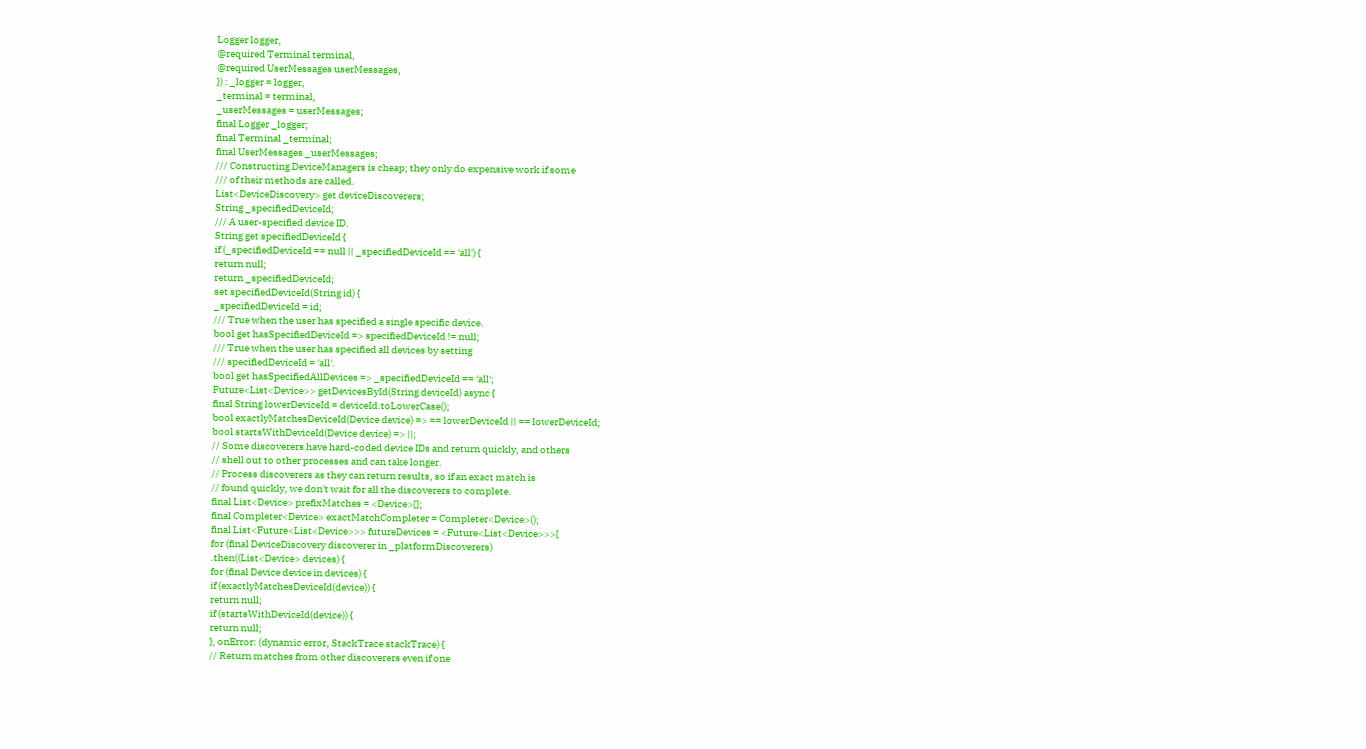Logger logger,
@required Terminal terminal,
@required UserMessages userMessages,
}) : _logger = logger,
_terminal = terminal,
_userMessages = userMessages;
final Logger _logger;
final Terminal _terminal;
final UserMessages _userMessages;
/// Constructing DeviceManagers is cheap; they only do expensive work if some
/// of their methods are called.
List<DeviceDiscovery> get deviceDiscoverers;
String _specifiedDeviceId;
/// A user-specified device ID.
String get specifiedDeviceId {
if (_specifiedDeviceId == null || _specifiedDeviceId == 'all') {
return null;
return _specifiedDeviceId;
set specifiedDeviceId(String id) {
_specifiedDeviceId = id;
/// True when the user has specified a single specific device.
bool get hasSpecifiedDeviceId => specifiedDeviceId != null;
/// True when the user has specified all devices by setting
/// specifiedDeviceId = 'all'.
bool get hasSpecifiedAllDevices => _specifiedDeviceId == 'all';
Future<List<Device>> getDevicesById(String deviceId) async {
final String lowerDeviceId = deviceId.toLowerCase();
bool exactlyMatchesDeviceId(Device device) => == lowerDeviceId || == lowerDeviceId;
bool startsWithDeviceId(Device device) => ||;
// Some discoverers have hard-coded device IDs and return quickly, and others
// shell out to other processes and can take longer.
// Process discoverers as they can return results, so if an exact match is
// found quickly, we don't wait for all the discoverers to complete.
final List<Device> prefixMatches = <Device>[];
final Completer<Device> exactMatchCompleter = Completer<Device>();
final List<Future<List<Device>>> futureDevices = <Future<List<Device>>>[
for (final DeviceDiscovery discoverer in _platformDiscoverers)
.then((List<Device> devices) {
for (final Device device in devices) {
if (exactlyMatchesDeviceId(device)) {
return null;
if (startsWithDeviceId(device)) {
return null;
}, onError: (dynamic error, StackTrace stackTrace) {
// Return matches from other discoverers even if one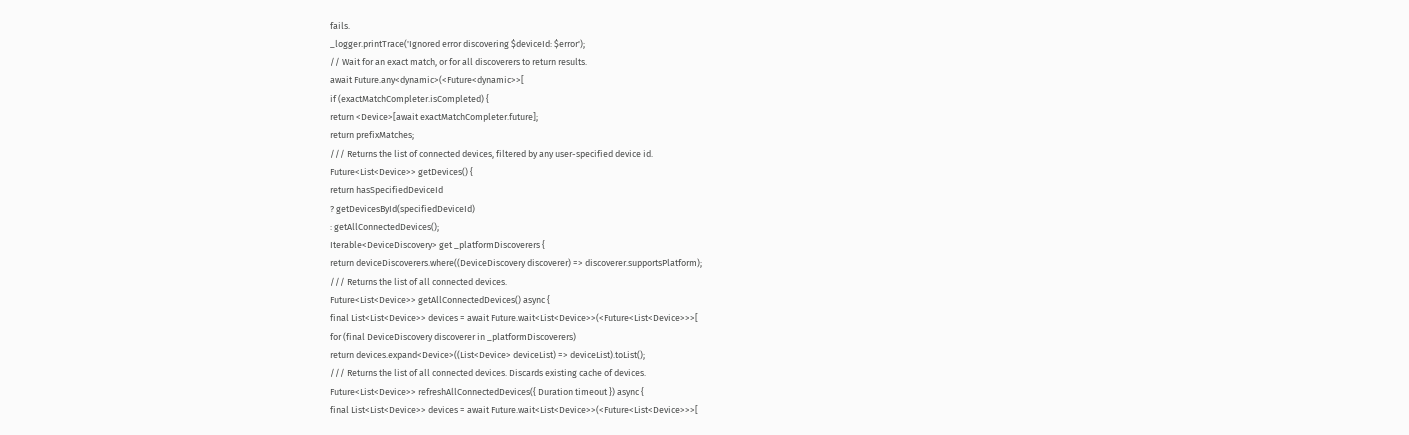fails.
_logger.printTrace('Ignored error discovering $deviceId: $error');
// Wait for an exact match, or for all discoverers to return results.
await Future.any<dynamic>(<Future<dynamic>>[
if (exactMatchCompleter.isCompleted) {
return <Device>[await exactMatchCompleter.future];
return prefixMatches;
/// Returns the list of connected devices, filtered by any user-specified device id.
Future<List<Device>> getDevices() {
return hasSpecifiedDeviceId
? getDevicesById(specifiedDeviceId)
: getAllConnectedDevices();
Iterable<DeviceDiscovery> get _platformDiscoverers {
return deviceDiscoverers.where((DeviceDiscovery discoverer) => discoverer.supportsPlatform);
/// Returns the list of all connected devices.
Future<List<Device>> getAllConnectedDevices() async {
final List<List<Device>> devices = await Future.wait<List<Device>>(<Future<List<Device>>>[
for (final DeviceDiscovery discoverer in _platformDiscoverers)
return devices.expand<Device>((List<Device> deviceList) => deviceList).toList();
/// Returns the list of all connected devices. Discards existing cache of devices.
Future<List<Device>> refreshAllConnectedDevices({ Duration timeout }) async {
final List<List<Device>> devices = await Future.wait<List<Device>>(<Future<List<Device>>>[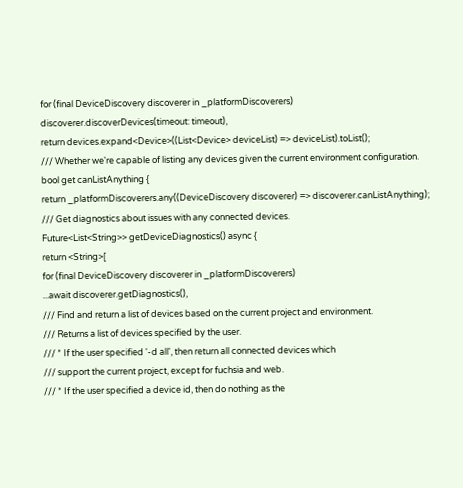for (final DeviceDiscovery discoverer in _platformDiscoverers)
discoverer.discoverDevices(timeout: timeout),
return devices.expand<Device>((List<Device> deviceList) => deviceList).toList();
/// Whether we're capable of listing any devices given the current environment configuration.
bool get canListAnything {
return _platformDiscoverers.any((DeviceDiscovery discoverer) => discoverer.canListAnything);
/// Get diagnostics about issues with any connected devices.
Future<List<String>> getDeviceDiagnostics() async {
return <String>[
for (final DeviceDiscovery discoverer in _platformDiscoverers)
...await discoverer.getDiagnostics(),
/// Find and return a list of devices based on the current project and environment.
/// Returns a list of devices specified by the user.
/// * If the user specified '-d all', then return all connected devices which
/// support the current project, except for fuchsia and web.
/// * If the user specified a device id, then do nothing as the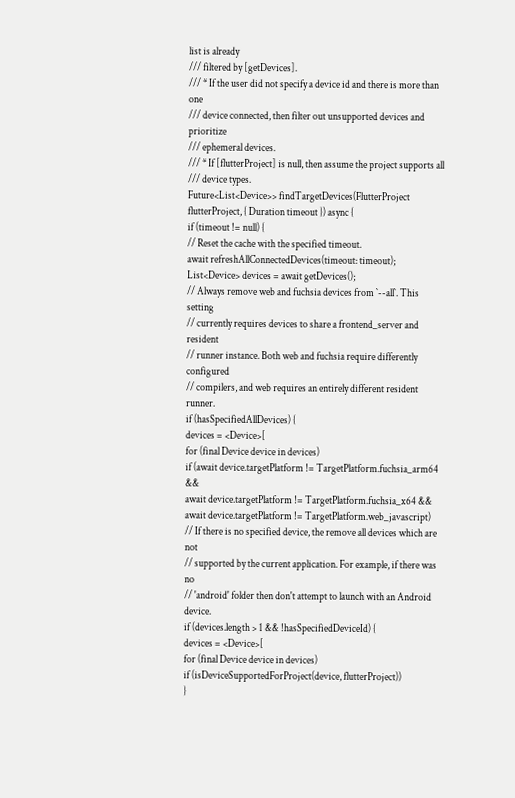list is already
/// filtered by [getDevices].
/// * If the user did not specify a device id and there is more than one
/// device connected, then filter out unsupported devices and prioritize
/// ephemeral devices.
/// * If [flutterProject] is null, then assume the project supports all
/// device types.
Future<List<Device>> findTargetDevices(FlutterProject flutterProject, { Duration timeout }) async {
if (timeout != null) {
// Reset the cache with the specified timeout.
await refreshAllConnectedDevices(timeout: timeout);
List<Device> devices = await getDevices();
// Always remove web and fuchsia devices from `--all`. This setting
// currently requires devices to share a frontend_server and resident
// runner instance. Both web and fuchsia require differently configured
// compilers, and web requires an entirely different resident runner.
if (hasSpecifiedAllDevices) {
devices = <Device>[
for (final Device device in devices)
if (await device.targetPlatform != TargetPlatform.fuchsia_arm64 &&
await device.targetPlatform != TargetPlatform.fuchsia_x64 &&
await device.targetPlatform != TargetPlatform.web_javascript)
// If there is no specified device, the remove all devices which are not
// supported by the current application. For example, if there was no
// 'android' folder then don't attempt to launch with an Android device.
if (devices.length > 1 && !hasSpecifiedDeviceId) {
devices = <Device>[
for (final Device device in devices)
if (isDeviceSupportedForProject(device, flutterProject))
}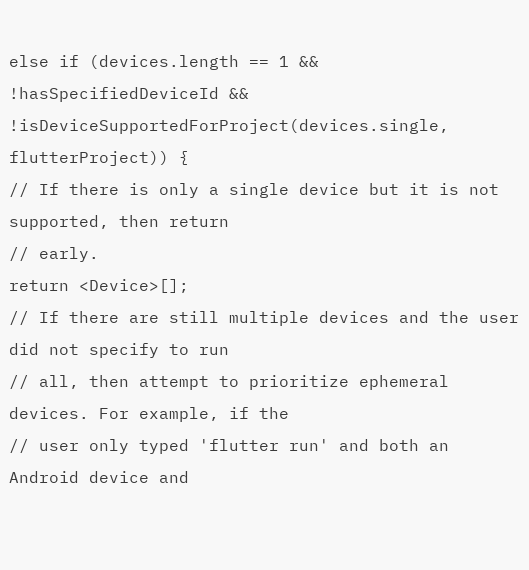else if (devices.length == 1 &&
!hasSpecifiedDeviceId &&
!isDeviceSupportedForProject(devices.single, flutterProject)) {
// If there is only a single device but it is not supported, then return
// early.
return <Device>[];
// If there are still multiple devices and the user did not specify to run
// all, then attempt to prioritize ephemeral devices. For example, if the
// user only typed 'flutter run' and both an Android device and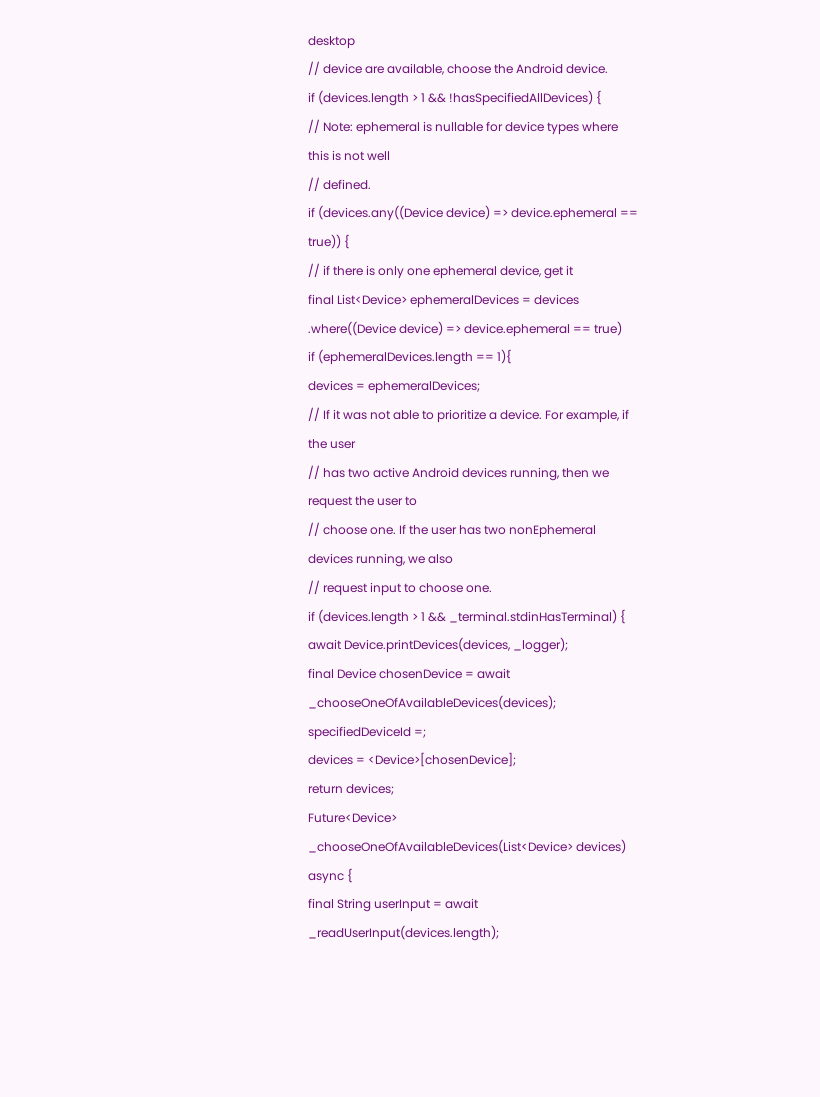desktop
// device are available, choose the Android device.
if (devices.length > 1 && !hasSpecifiedAllDevices) {
// Note: ephemeral is nullable for device types where this is not well
// defined.
if (devices.any((Device device) => device.ephemeral == true)) {
// if there is only one ephemeral device, get it
final List<Device> ephemeralDevices = devices
.where((Device device) => device.ephemeral == true)
if (ephemeralDevices.length == 1){
devices = ephemeralDevices;
// If it was not able to prioritize a device. For example, if the user
// has two active Android devices running, then we request the user to
// choose one. If the user has two nonEphemeral devices running, we also
// request input to choose one.
if (devices.length > 1 && _terminal.stdinHasTerminal) {
await Device.printDevices(devices, _logger);
final Device chosenDevice = await _chooseOneOfAvailableDevices(devices);
specifiedDeviceId =;
devices = <Device>[chosenDevice];
return devices;
Future<Device> _chooseOneOfAvailableDevices(List<Device> devices) async {
final String userInput = await _readUserInput(devices.length);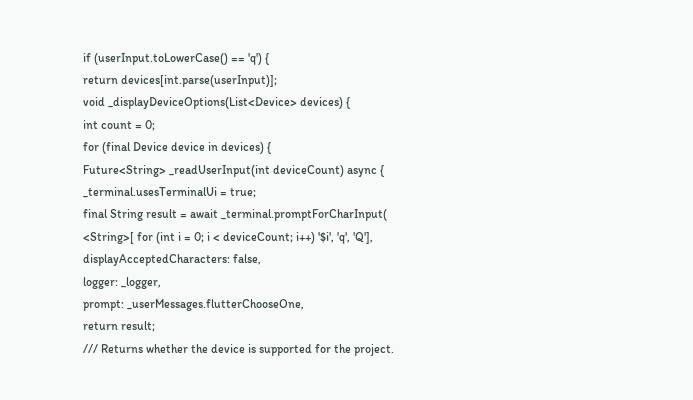if (userInput.toLowerCase() == 'q') {
return devices[int.parse(userInput)];
void _displayDeviceOptions(List<Device> devices) {
int count = 0;
for (final Device device in devices) {
Future<String> _readUserInput(int deviceCount) async {
_terminal.usesTerminalUi = true;
final String result = await _terminal.promptForCharInput(
<String>[ for (int i = 0; i < deviceCount; i++) '$i', 'q', 'Q'],
displayAcceptedCharacters: false,
logger: _logger,
prompt: _userMessages.flutterChooseOne,
return result;
/// Returns whether the device is supported for the project.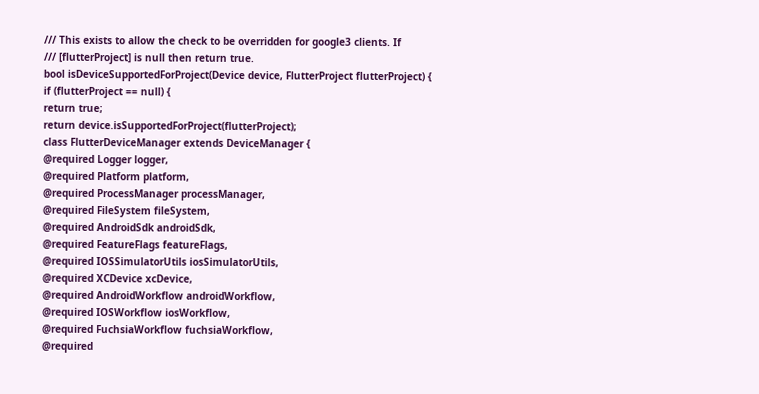/// This exists to allow the check to be overridden for google3 clients. If
/// [flutterProject] is null then return true.
bool isDeviceSupportedForProject(Device device, FlutterProject flutterProject) {
if (flutterProject == null) {
return true;
return device.isSupportedForProject(flutterProject);
class FlutterDeviceManager extends DeviceManager {
@required Logger logger,
@required Platform platform,
@required ProcessManager processManager,
@required FileSystem fileSystem,
@required AndroidSdk androidSdk,
@required FeatureFlags featureFlags,
@required IOSSimulatorUtils iosSimulatorUtils,
@required XCDevice xcDevice,
@required AndroidWorkflow androidWorkflow,
@required IOSWorkflow iosWorkflow,
@required FuchsiaWorkflow fuchsiaWorkflow,
@required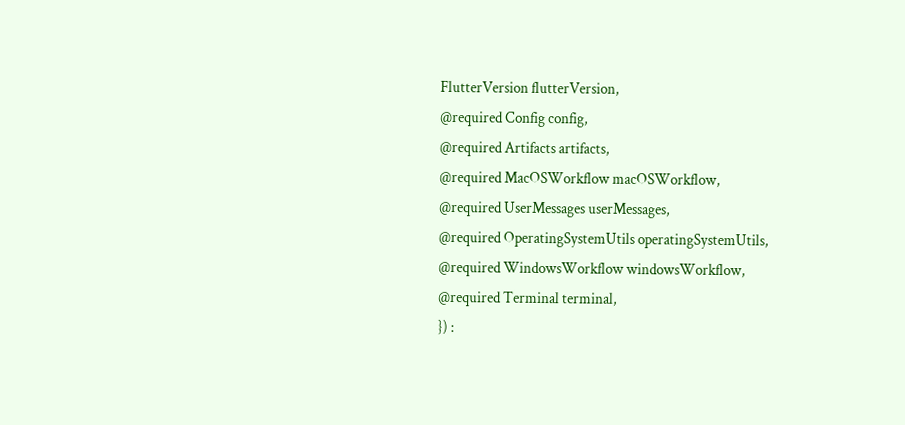FlutterVersion flutterVersion,
@required Config config,
@required Artifacts artifacts,
@required MacOSWorkflow macOSWorkflow,
@required UserMessages userMessages,
@required OperatingSystemUtils operatingSystemUtils,
@required WindowsWorkflow windowsWorkflow,
@required Terminal terminal,
}) :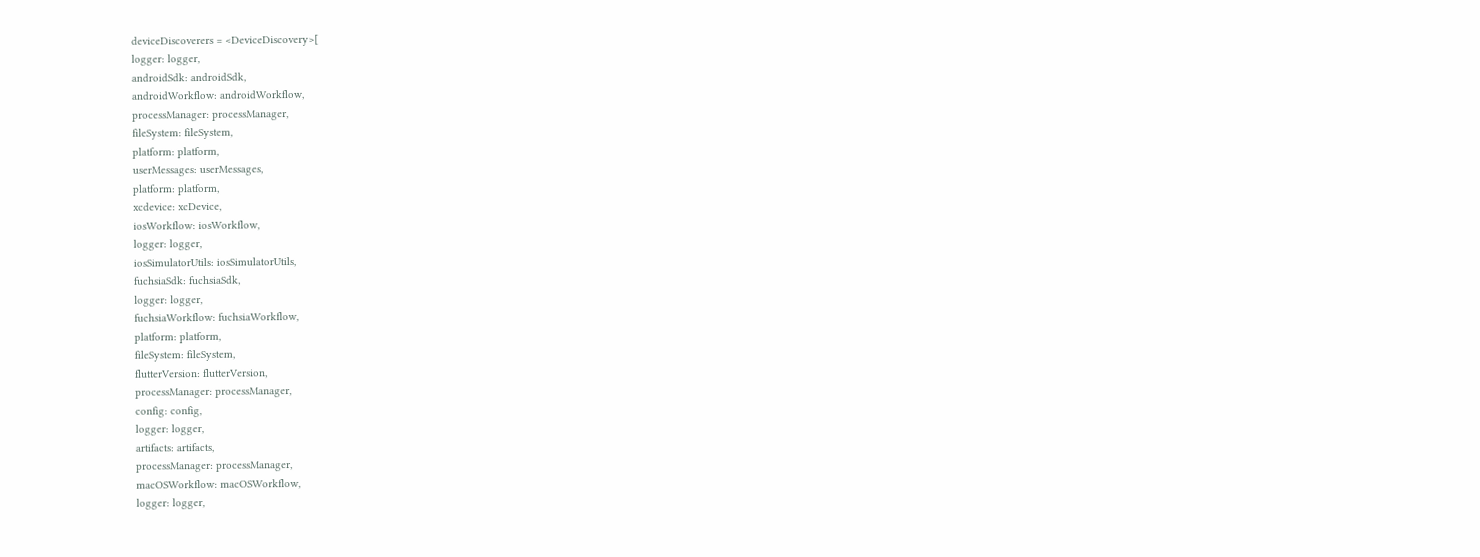deviceDiscoverers = <DeviceDiscovery>[
logger: logger,
androidSdk: androidSdk,
androidWorkflow: androidWorkflow,
processManager: processManager,
fileSystem: fileSystem,
platform: platform,
userMessages: userMessages,
platform: platform,
xcdevice: xcDevice,
iosWorkflow: iosWorkflow,
logger: logger,
iosSimulatorUtils: iosSimulatorUtils,
fuchsiaSdk: fuchsiaSdk,
logger: logger,
fuchsiaWorkflow: fuchsiaWorkflow,
platform: platform,
fileSystem: fileSystem,
flutterVersion: flutterVersion,
processManager: processManager,
config: config,
logger: logger,
artifacts: artifacts,
processManager: processManager,
macOSWorkflow: macOSWorkflow,
logger: logger,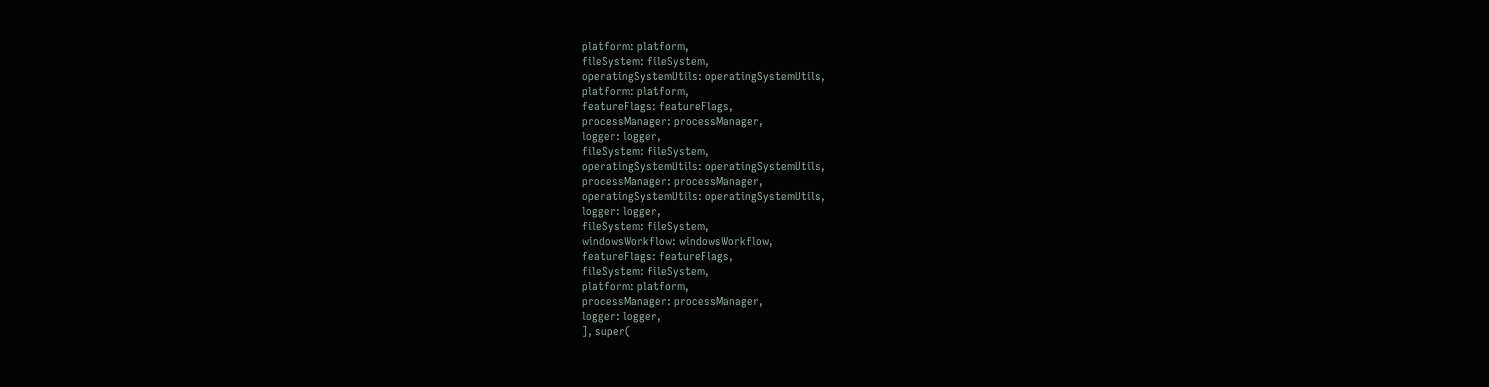platform: platform,
fileSystem: fileSystem,
operatingSystemUtils: operatingSystemUtils,
platform: platform,
featureFlags: featureFlags,
processManager: processManager,
logger: logger,
fileSystem: fileSystem,
operatingSystemUtils: operatingSystemUtils,
processManager: processManager,
operatingSystemUtils: operatingSystemUtils,
logger: logger,
fileSystem: fileSystem,
windowsWorkflow: windowsWorkflow,
featureFlags: featureFlags,
fileSystem: fileSystem,
platform: platform,
processManager: processManager,
logger: logger,
], super(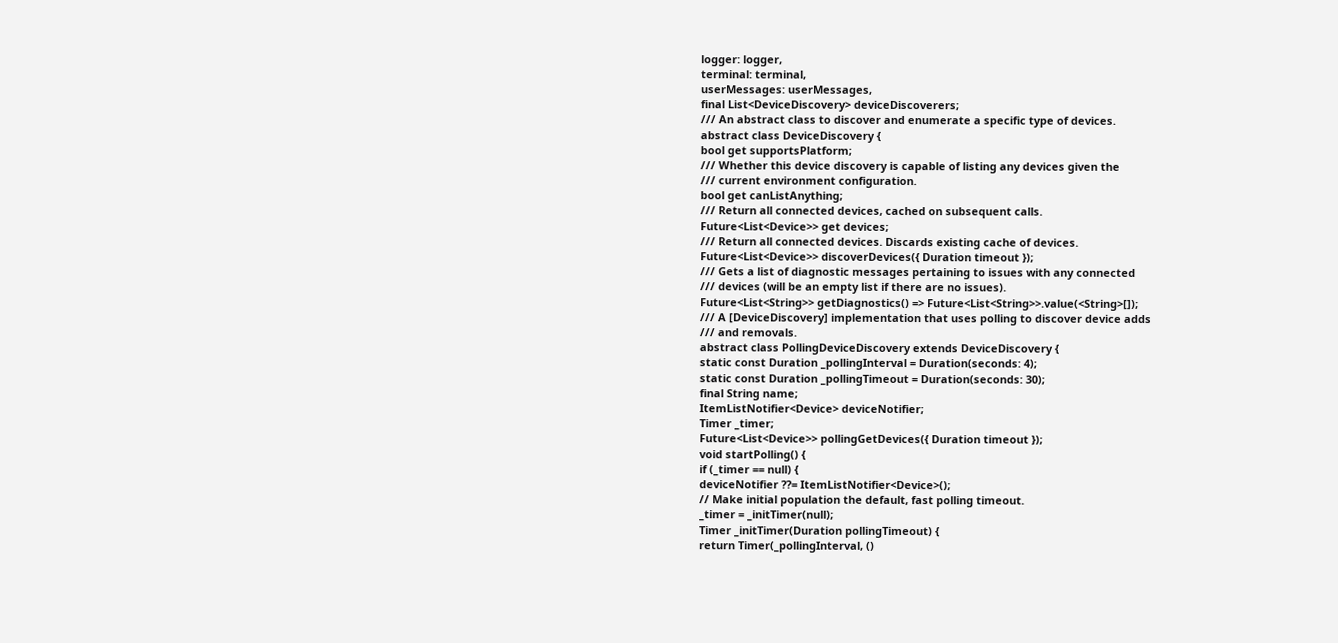logger: logger,
terminal: terminal,
userMessages: userMessages,
final List<DeviceDiscovery> deviceDiscoverers;
/// An abstract class to discover and enumerate a specific type of devices.
abstract class DeviceDiscovery {
bool get supportsPlatform;
/// Whether this device discovery is capable of listing any devices given the
/// current environment configuration.
bool get canListAnything;
/// Return all connected devices, cached on subsequent calls.
Future<List<Device>> get devices;
/// Return all connected devices. Discards existing cache of devices.
Future<List<Device>> discoverDevices({ Duration timeout });
/// Gets a list of diagnostic messages pertaining to issues with any connected
/// devices (will be an empty list if there are no issues).
Future<List<String>> getDiagnostics() => Future<List<String>>.value(<String>[]);
/// A [DeviceDiscovery] implementation that uses polling to discover device adds
/// and removals.
abstract class PollingDeviceDiscovery extends DeviceDiscovery {
static const Duration _pollingInterval = Duration(seconds: 4);
static const Duration _pollingTimeout = Duration(seconds: 30);
final String name;
ItemListNotifier<Device> deviceNotifier;
Timer _timer;
Future<List<Device>> pollingGetDevices({ Duration timeout });
void startPolling() {
if (_timer == null) {
deviceNotifier ??= ItemListNotifier<Device>();
// Make initial population the default, fast polling timeout.
_timer = _initTimer(null);
Timer _initTimer(Duration pollingTimeout) {
return Timer(_pollingInterval, ()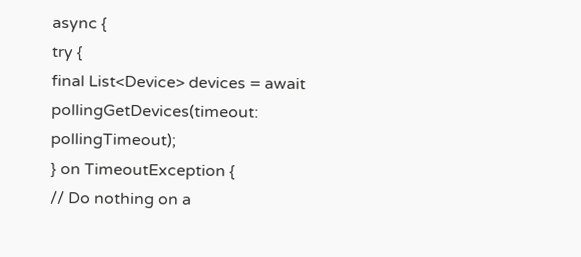async {
try {
final List<Device> devices = await pollingGetDevices(timeout: pollingTimeout);
} on TimeoutException {
// Do nothing on a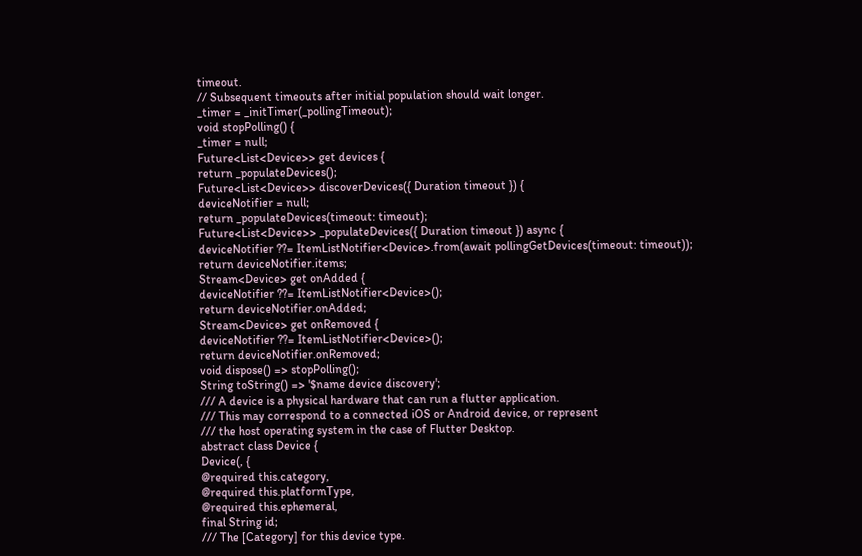timeout.
// Subsequent timeouts after initial population should wait longer.
_timer = _initTimer(_pollingTimeout);
void stopPolling() {
_timer = null;
Future<List<Device>> get devices {
return _populateDevices();
Future<List<Device>> discoverDevices({ Duration timeout }) {
deviceNotifier = null;
return _populateDevices(timeout: timeout);
Future<List<Device>> _populateDevices({ Duration timeout }) async {
deviceNotifier ??= ItemListNotifier<Device>.from(await pollingGetDevices(timeout: timeout));
return deviceNotifier.items;
Stream<Device> get onAdded {
deviceNotifier ??= ItemListNotifier<Device>();
return deviceNotifier.onAdded;
Stream<Device> get onRemoved {
deviceNotifier ??= ItemListNotifier<Device>();
return deviceNotifier.onRemoved;
void dispose() => stopPolling();
String toString() => '$name device discovery';
/// A device is a physical hardware that can run a flutter application.
/// This may correspond to a connected iOS or Android device, or represent
/// the host operating system in the case of Flutter Desktop.
abstract class Device {
Device(, {
@required this.category,
@required this.platformType,
@required this.ephemeral,
final String id;
/// The [Category] for this device type.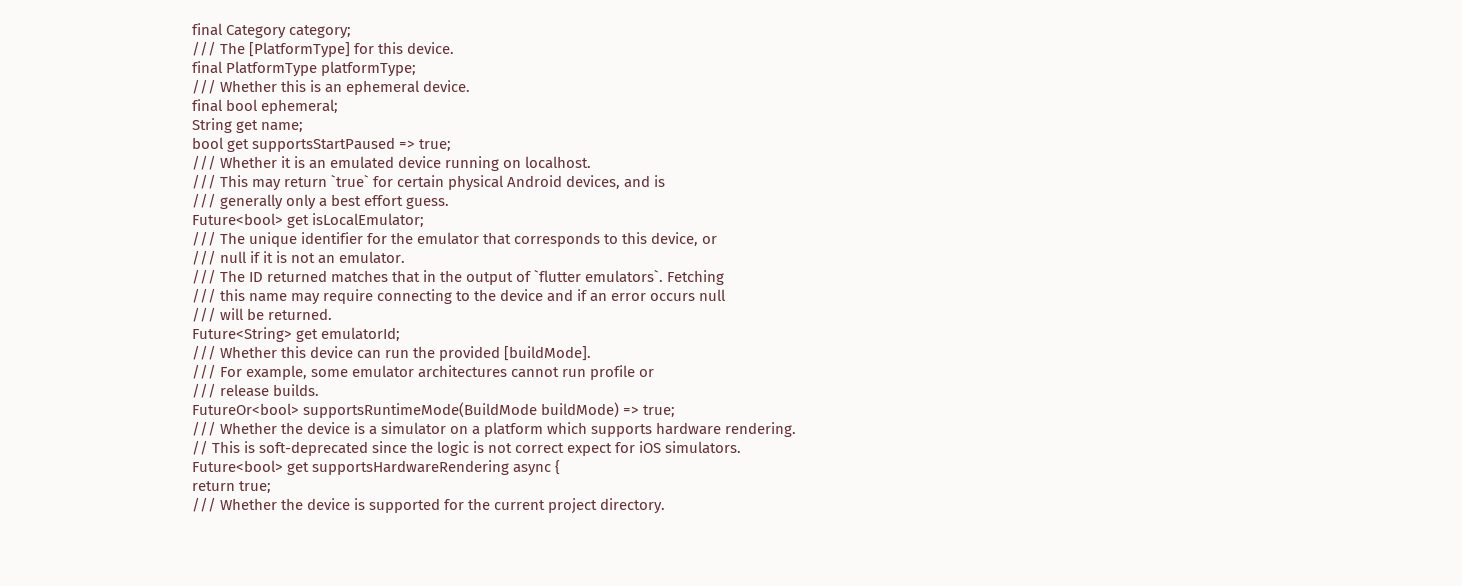final Category category;
/// The [PlatformType] for this device.
final PlatformType platformType;
/// Whether this is an ephemeral device.
final bool ephemeral;
String get name;
bool get supportsStartPaused => true;
/// Whether it is an emulated device running on localhost.
/// This may return `true` for certain physical Android devices, and is
/// generally only a best effort guess.
Future<bool> get isLocalEmulator;
/// The unique identifier for the emulator that corresponds to this device, or
/// null if it is not an emulator.
/// The ID returned matches that in the output of `flutter emulators`. Fetching
/// this name may require connecting to the device and if an error occurs null
/// will be returned.
Future<String> get emulatorId;
/// Whether this device can run the provided [buildMode].
/// For example, some emulator architectures cannot run profile or
/// release builds.
FutureOr<bool> supportsRuntimeMode(BuildMode buildMode) => true;
/// Whether the device is a simulator on a platform which supports hardware rendering.
// This is soft-deprecated since the logic is not correct expect for iOS simulators.
Future<bool> get supportsHardwareRendering async {
return true;
/// Whether the device is supported for the current project directory.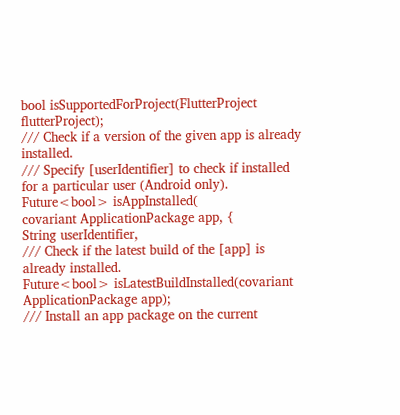bool isSupportedForProject(FlutterProject flutterProject);
/// Check if a version of the given app is already installed.
/// Specify [userIdentifier] to check if installed for a particular user (Android only).
Future<bool> isAppInstalled(
covariant ApplicationPackage app, {
String userIdentifier,
/// Check if the latest build of the [app] is already installed.
Future<bool> isLatestBuildInstalled(covariant ApplicationPackage app);
/// Install an app package on the current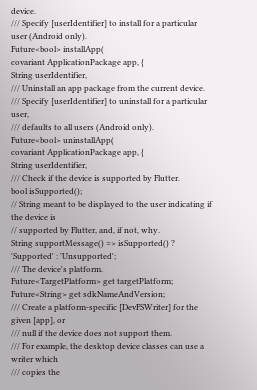device.
/// Specify [userIdentifier] to install for a particular user (Android only).
Future<bool> installApp(
covariant ApplicationPackage app, {
String userIdentifier,
/// Uninstall an app package from the current device.
/// Specify [userIdentifier] to uninstall for a particular user,
/// defaults to all users (Android only).
Future<bool> uninstallApp(
covariant ApplicationPackage app, {
String userIdentifier,
/// Check if the device is supported by Flutter.
bool isSupported();
// String meant to be displayed to the user indicating if the device is
// supported by Flutter, and, if not, why.
String supportMessage() => isSupported() ? 'Supported' : 'Unsupported';
/// The device's platform.
Future<TargetPlatform> get targetPlatform;
Future<String> get sdkNameAndVersion;
/// Create a platform-specific [DevFSWriter] for the given [app], or
/// null if the device does not support them.
/// For example, the desktop device classes can use a writer which
/// copies the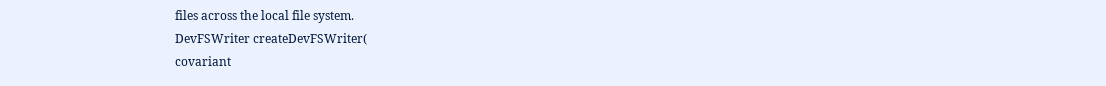files across the local file system.
DevFSWriter createDevFSWriter(
covariant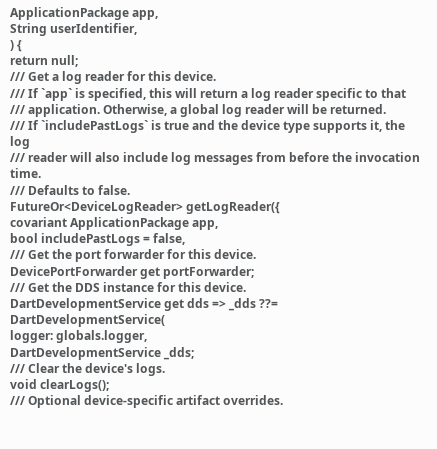ApplicationPackage app,
String userIdentifier,
) {
return null;
/// Get a log reader for this device.
/// If `app` is specified, this will return a log reader specific to that
/// application. Otherwise, a global log reader will be returned.
/// If `includePastLogs` is true and the device type supports it, the log
/// reader will also include log messages from before the invocation time.
/// Defaults to false.
FutureOr<DeviceLogReader> getLogReader({
covariant ApplicationPackage app,
bool includePastLogs = false,
/// Get the port forwarder for this device.
DevicePortForwarder get portForwarder;
/// Get the DDS instance for this device.
DartDevelopmentService get dds => _dds ??= DartDevelopmentService(
logger: globals.logger,
DartDevelopmentService _dds;
/// Clear the device's logs.
void clearLogs();
/// Optional device-specific artifact overrides.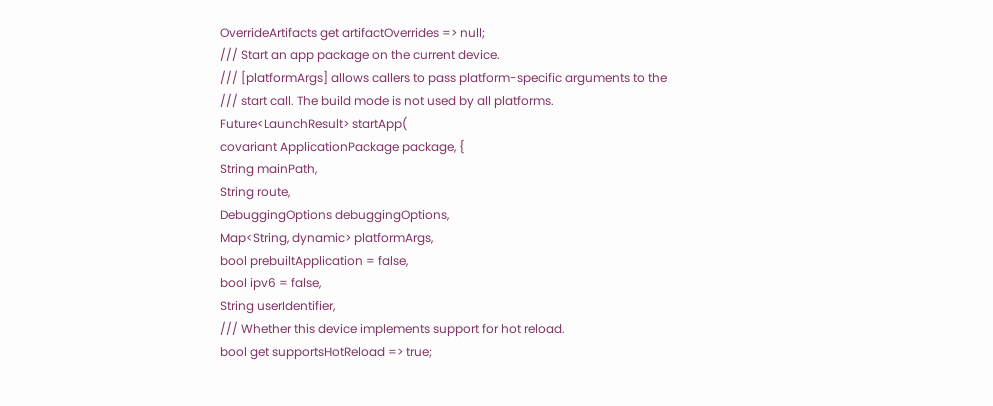OverrideArtifacts get artifactOverrides => null;
/// Start an app package on the current device.
/// [platformArgs] allows callers to pass platform-specific arguments to the
/// start call. The build mode is not used by all platforms.
Future<LaunchResult> startApp(
covariant ApplicationPackage package, {
String mainPath,
String route,
DebuggingOptions debuggingOptions,
Map<String, dynamic> platformArgs,
bool prebuiltApplication = false,
bool ipv6 = false,
String userIdentifier,
/// Whether this device implements support for hot reload.
bool get supportsHotReload => true;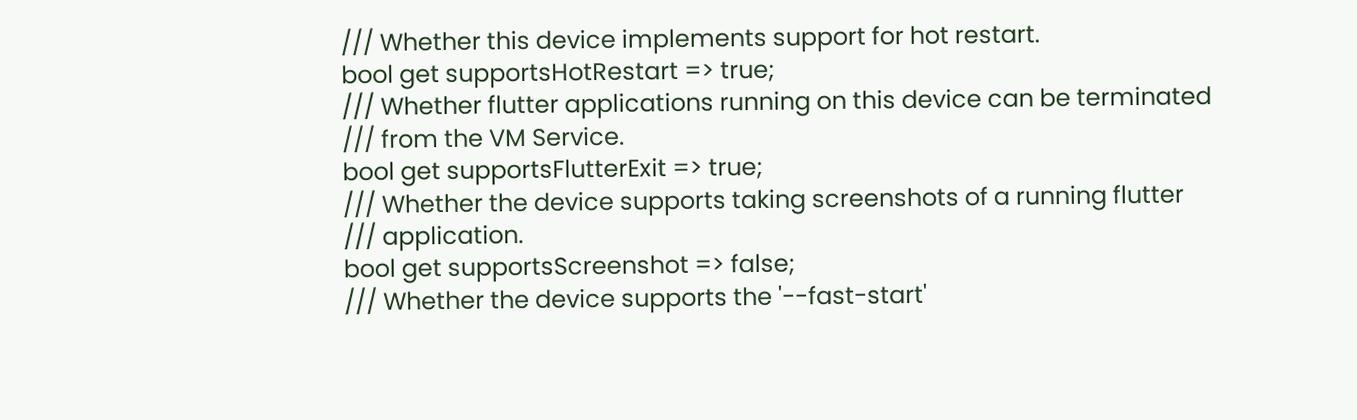/// Whether this device implements support for hot restart.
bool get supportsHotRestart => true;
/// Whether flutter applications running on this device can be terminated
/// from the VM Service.
bool get supportsFlutterExit => true;
/// Whether the device supports taking screenshots of a running flutter
/// application.
bool get supportsScreenshot => false;
/// Whether the device supports the '--fast-start'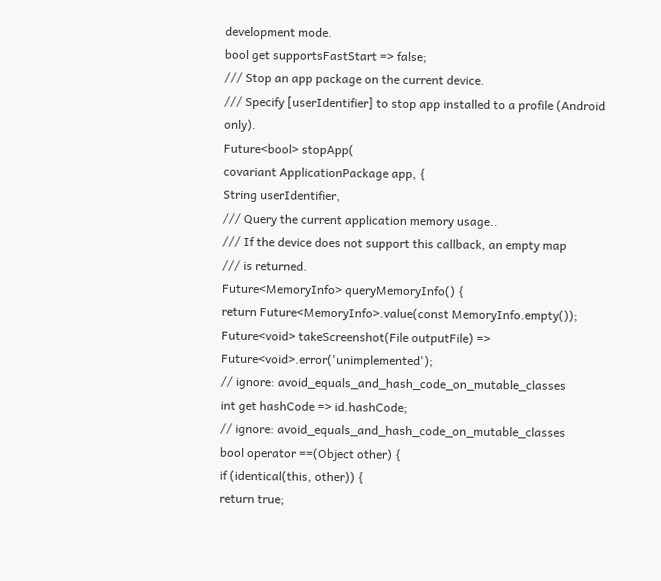development mode.
bool get supportsFastStart => false;
/// Stop an app package on the current device.
/// Specify [userIdentifier] to stop app installed to a profile (Android only).
Future<bool> stopApp(
covariant ApplicationPackage app, {
String userIdentifier,
/// Query the current application memory usage..
/// If the device does not support this callback, an empty map
/// is returned.
Future<MemoryInfo> queryMemoryInfo() {
return Future<MemoryInfo>.value(const MemoryInfo.empty());
Future<void> takeScreenshot(File outputFile) => Future<void>.error('unimplemented');
// ignore: avoid_equals_and_hash_code_on_mutable_classes
int get hashCode => id.hashCode;
// ignore: avoid_equals_and_hash_code_on_mutable_classes
bool operator ==(Object other) {
if (identical(this, other)) {
return true;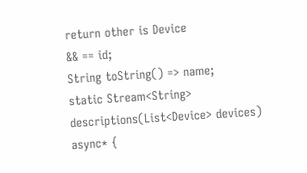return other is Device
&& == id;
String toString() => name;
static Stream<String> descriptions(List<Device> devices) async* {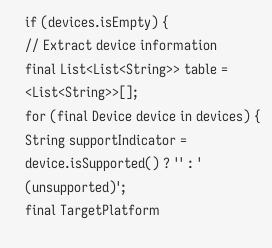if (devices.isEmpty) {
// Extract device information
final List<List<String>> table = <List<String>>[];
for (final Device device in devices) {
String supportIndicator = device.isSupported() ? '' : ' (unsupported)';
final TargetPlatform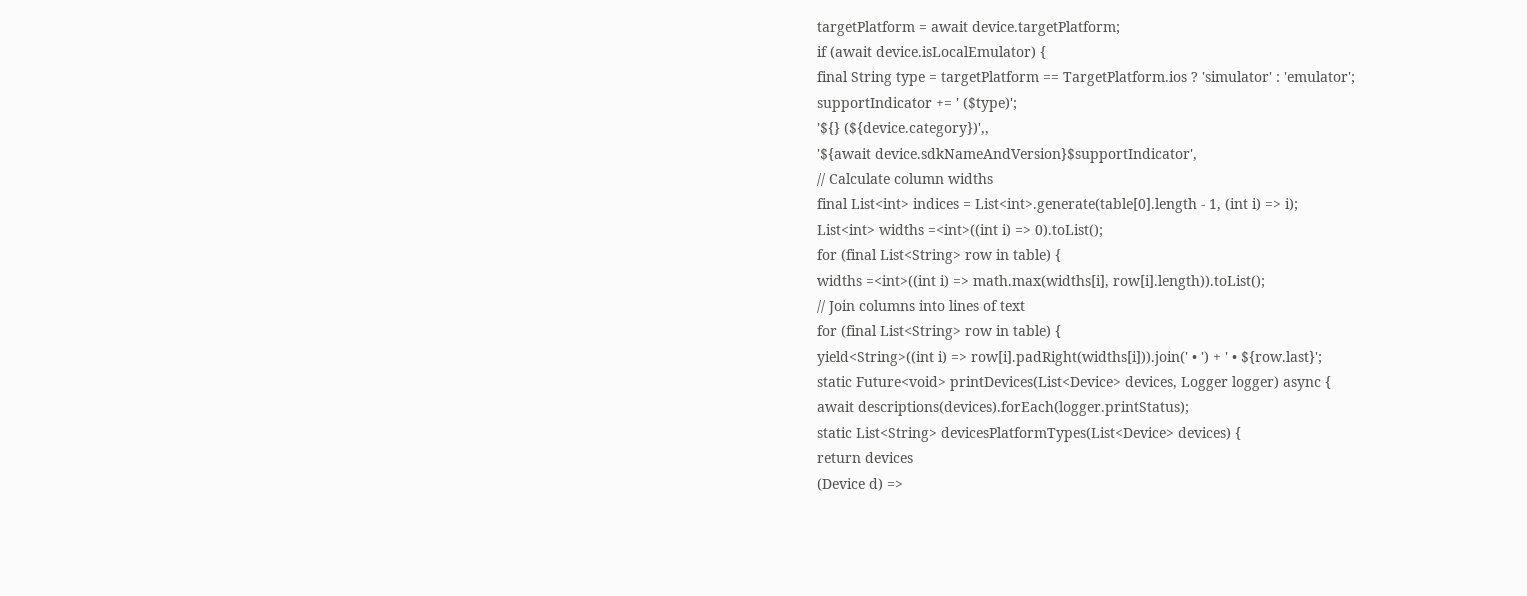targetPlatform = await device.targetPlatform;
if (await device.isLocalEmulator) {
final String type = targetPlatform == TargetPlatform.ios ? 'simulator' : 'emulator';
supportIndicator += ' ($type)';
'${} (${device.category})',,
'${await device.sdkNameAndVersion}$supportIndicator',
// Calculate column widths
final List<int> indices = List<int>.generate(table[0].length - 1, (int i) => i);
List<int> widths =<int>((int i) => 0).toList();
for (final List<String> row in table) {
widths =<int>((int i) => math.max(widths[i], row[i].length)).toList();
// Join columns into lines of text
for (final List<String> row in table) {
yield<String>((int i) => row[i].padRight(widths[i])).join(' • ') + ' • ${row.last}';
static Future<void> printDevices(List<Device> devices, Logger logger) async {
await descriptions(devices).forEach(logger.printStatus);
static List<String> devicesPlatformTypes(List<Device> devices) {
return devices
(Device d) =>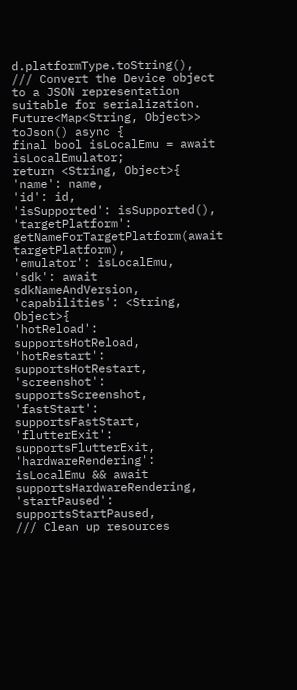d.platformType.toString(),
/// Convert the Device object to a JSON representation suitable for serialization.
Future<Map<String, Object>> toJson() async {
final bool isLocalEmu = await isLocalEmulator;
return <String, Object>{
'name': name,
'id': id,
'isSupported': isSupported(),
'targetPlatform': getNameForTargetPlatform(await targetPlatform),
'emulator': isLocalEmu,
'sdk': await sdkNameAndVersion,
'capabilities': <String, Object>{
'hotReload': supportsHotReload,
'hotRestart': supportsHotRestart,
'screenshot': supportsScreenshot,
'fastStart': supportsFastStart,
'flutterExit': supportsFlutterExit,
'hardwareRendering': isLocalEmu && await supportsHardwareRendering,
'startPaused': supportsStartPaused,
/// Clean up resources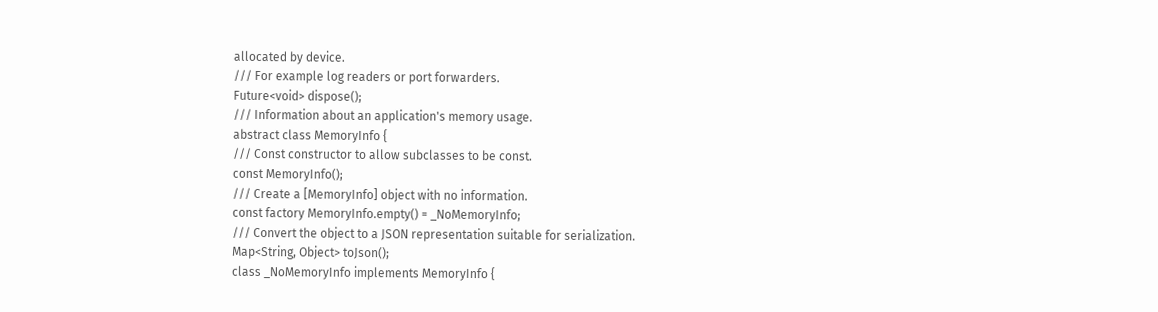allocated by device.
/// For example log readers or port forwarders.
Future<void> dispose();
/// Information about an application's memory usage.
abstract class MemoryInfo {
/// Const constructor to allow subclasses to be const.
const MemoryInfo();
/// Create a [MemoryInfo] object with no information.
const factory MemoryInfo.empty() = _NoMemoryInfo;
/// Convert the object to a JSON representation suitable for serialization.
Map<String, Object> toJson();
class _NoMemoryInfo implements MemoryInfo {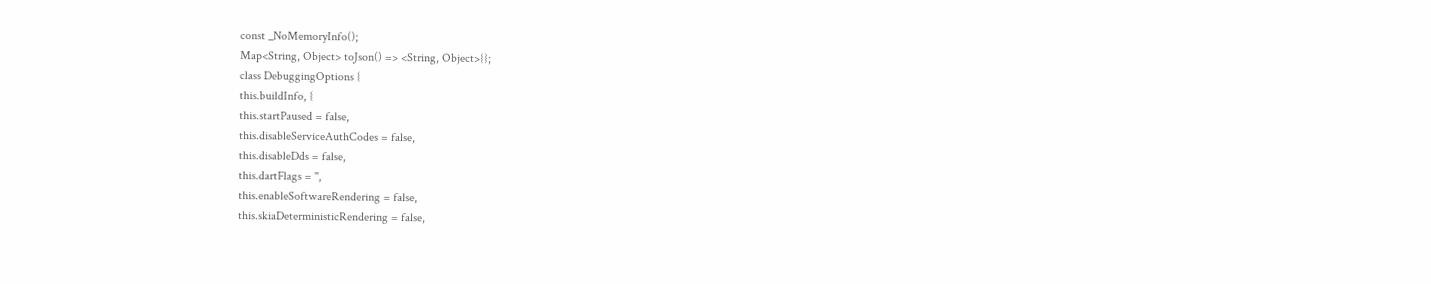const _NoMemoryInfo();
Map<String, Object> toJson() => <String, Object>{};
class DebuggingOptions {
this.buildInfo, {
this.startPaused = false,
this.disableServiceAuthCodes = false,
this.disableDds = false,
this.dartFlags = '',
this.enableSoftwareRendering = false,
this.skiaDeterministicRendering = false,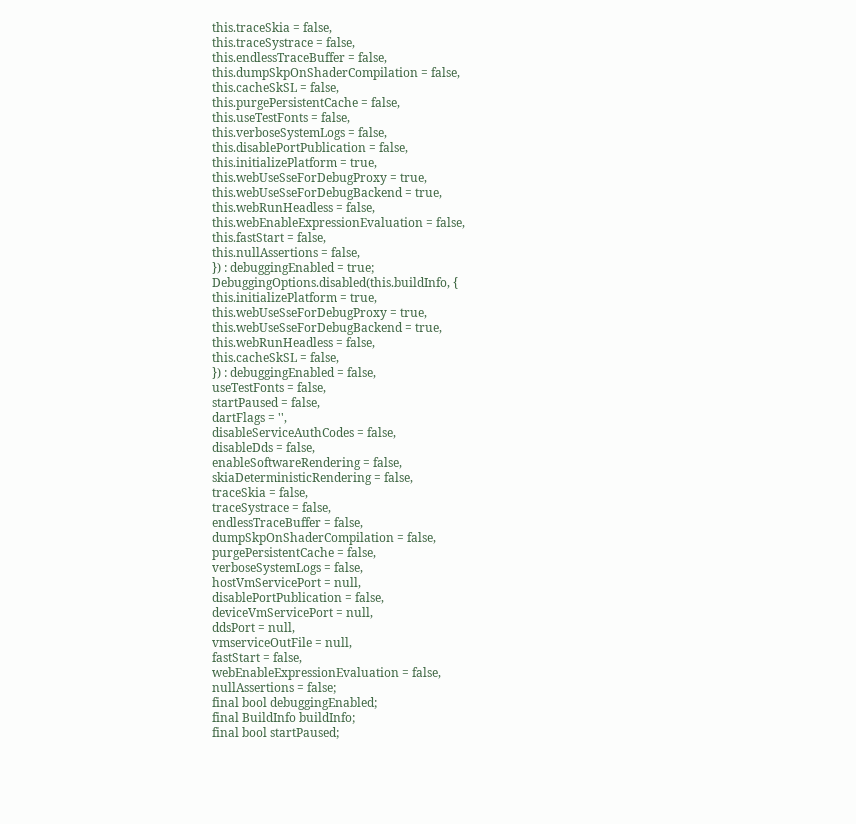this.traceSkia = false,
this.traceSystrace = false,
this.endlessTraceBuffer = false,
this.dumpSkpOnShaderCompilation = false,
this.cacheSkSL = false,
this.purgePersistentCache = false,
this.useTestFonts = false,
this.verboseSystemLogs = false,
this.disablePortPublication = false,
this.initializePlatform = true,
this.webUseSseForDebugProxy = true,
this.webUseSseForDebugBackend = true,
this.webRunHeadless = false,
this.webEnableExpressionEvaluation = false,
this.fastStart = false,
this.nullAssertions = false,
}) : debuggingEnabled = true;
DebuggingOptions.disabled(this.buildInfo, {
this.initializePlatform = true,
this.webUseSseForDebugProxy = true,
this.webUseSseForDebugBackend = true,
this.webRunHeadless = false,
this.cacheSkSL = false,
}) : debuggingEnabled = false,
useTestFonts = false,
startPaused = false,
dartFlags = '',
disableServiceAuthCodes = false,
disableDds = false,
enableSoftwareRendering = false,
skiaDeterministicRendering = false,
traceSkia = false,
traceSystrace = false,
endlessTraceBuffer = false,
dumpSkpOnShaderCompilation = false,
purgePersistentCache = false,
verboseSystemLogs = false,
hostVmServicePort = null,
disablePortPublication = false,
deviceVmServicePort = null,
ddsPort = null,
vmserviceOutFile = null,
fastStart = false,
webEnableExpressionEvaluation = false,
nullAssertions = false;
final bool debuggingEnabled;
final BuildInfo buildInfo;
final bool startPaused;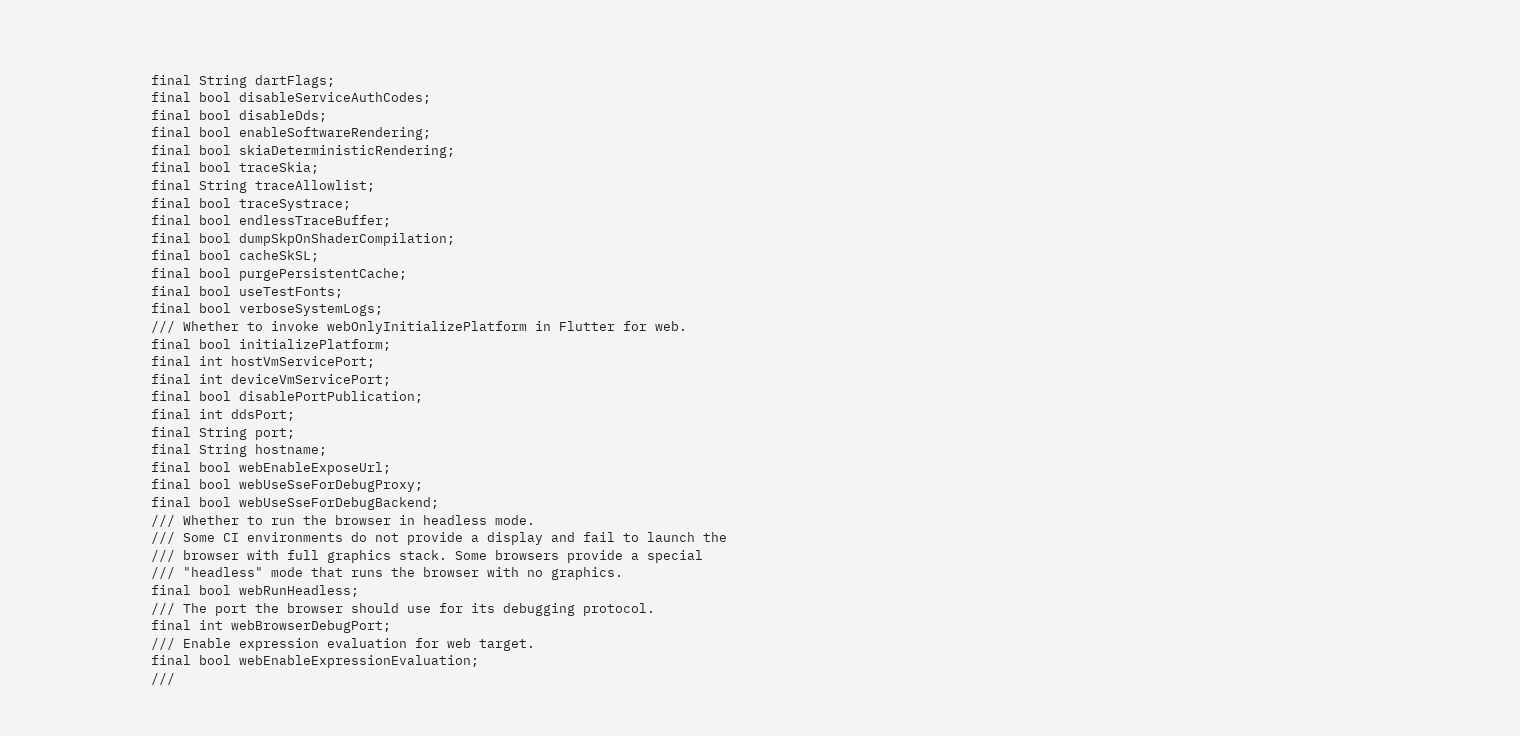final String dartFlags;
final bool disableServiceAuthCodes;
final bool disableDds;
final bool enableSoftwareRendering;
final bool skiaDeterministicRendering;
final bool traceSkia;
final String traceAllowlist;
final bool traceSystrace;
final bool endlessTraceBuffer;
final bool dumpSkpOnShaderCompilation;
final bool cacheSkSL;
final bool purgePersistentCache;
final bool useTestFonts;
final bool verboseSystemLogs;
/// Whether to invoke webOnlyInitializePlatform in Flutter for web.
final bool initializePlatform;
final int hostVmServicePort;
final int deviceVmServicePort;
final bool disablePortPublication;
final int ddsPort;
final String port;
final String hostname;
final bool webEnableExposeUrl;
final bool webUseSseForDebugProxy;
final bool webUseSseForDebugBackend;
/// Whether to run the browser in headless mode.
/// Some CI environments do not provide a display and fail to launch the
/// browser with full graphics stack. Some browsers provide a special
/// "headless" mode that runs the browser with no graphics.
final bool webRunHeadless;
/// The port the browser should use for its debugging protocol.
final int webBrowserDebugPort;
/// Enable expression evaluation for web target.
final bool webEnableExpressionEvaluation;
///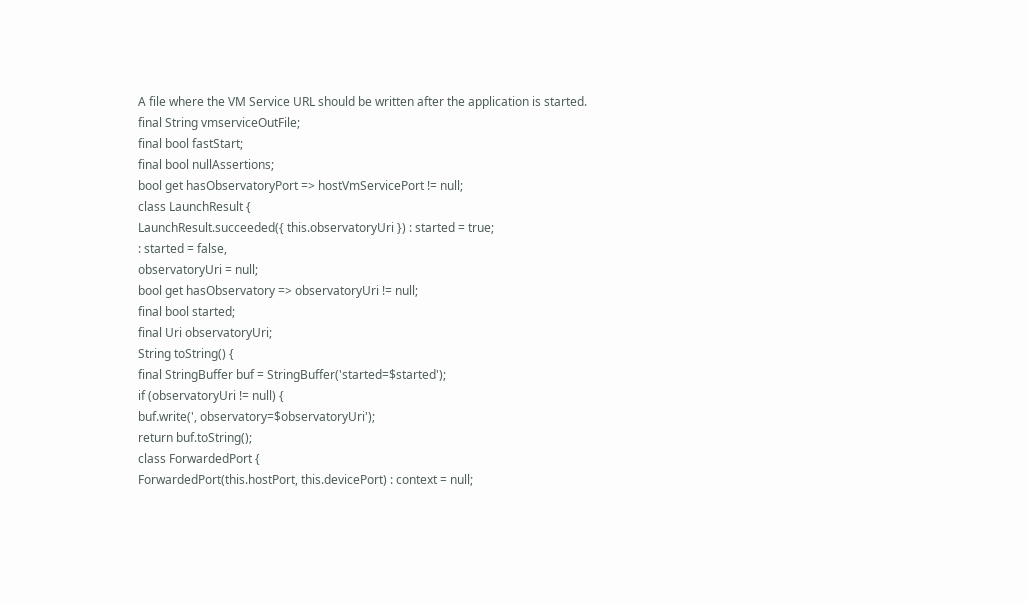A file where the VM Service URL should be written after the application is started.
final String vmserviceOutFile;
final bool fastStart;
final bool nullAssertions;
bool get hasObservatoryPort => hostVmServicePort != null;
class LaunchResult {
LaunchResult.succeeded({ this.observatoryUri }) : started = true;
: started = false,
observatoryUri = null;
bool get hasObservatory => observatoryUri != null;
final bool started;
final Uri observatoryUri;
String toString() {
final StringBuffer buf = StringBuffer('started=$started');
if (observatoryUri != null) {
buf.write(', observatory=$observatoryUri');
return buf.toString();
class ForwardedPort {
ForwardedPort(this.hostPort, this.devicePort) : context = null;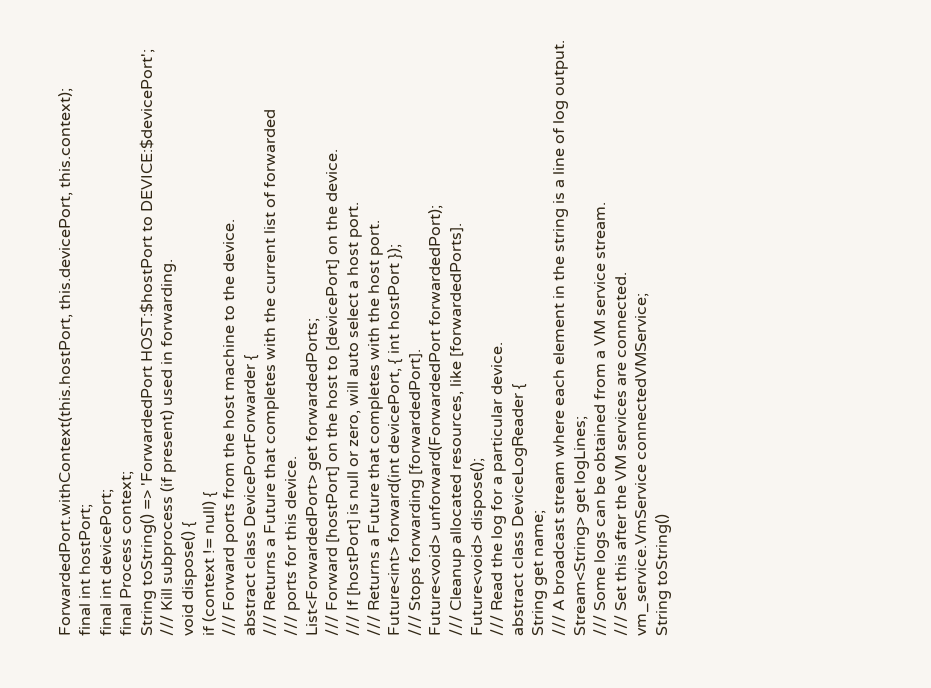ForwardedPort.withContext(this.hostPort, this.devicePort, this.context);
final int hostPort;
final int devicePort;
final Process context;
String toString() => 'ForwardedPort HOST:$hostPort to DEVICE:$devicePort';
/// Kill subprocess (if present) used in forwarding.
void dispose() {
if (context != null) {
/// Forward ports from the host machine to the device.
abstract class DevicePortForwarder {
/// Returns a Future that completes with the current list of forwarded
/// ports for this device.
List<ForwardedPort> get forwardedPorts;
/// Forward [hostPort] on the host to [devicePort] on the device.
/// If [hostPort] is null or zero, will auto select a host port.
/// Returns a Future that completes with the host port.
Future<int> forward(int devicePort, { int hostPort });
/// Stops forwarding [forwardedPort].
Future<void> unforward(ForwardedPort forwardedPort);
/// Cleanup allocated resources, like [forwardedPorts].
Future<void> dispose();
/// Read the log for a particular device.
abstract class DeviceLogReader {
String get name;
/// A broadcast stream where each element in the string is a line of log output.
Stream<String> get logLines;
/// Some logs can be obtained from a VM service stream.
/// Set this after the VM services are connected.
vm_service.VmService connectedVMService;
String toString()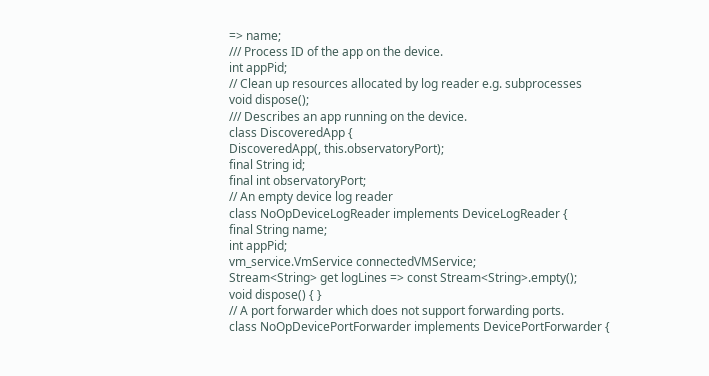=> name;
/// Process ID of the app on the device.
int appPid;
// Clean up resources allocated by log reader e.g. subprocesses
void dispose();
/// Describes an app running on the device.
class DiscoveredApp {
DiscoveredApp(, this.observatoryPort);
final String id;
final int observatoryPort;
// An empty device log reader
class NoOpDeviceLogReader implements DeviceLogReader {
final String name;
int appPid;
vm_service.VmService connectedVMService;
Stream<String> get logLines => const Stream<String>.empty();
void dispose() { }
// A port forwarder which does not support forwarding ports.
class NoOpDevicePortForwarder implements DevicePortForwarder {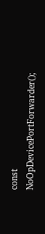const NoOpDevicePortForwarder();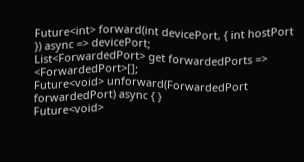Future<int> forward(int devicePort, { int hostPort }) async => devicePort;
List<ForwardedPort> get forwardedPorts => <ForwardedPort>[];
Future<void> unforward(ForwardedPort forwardedPort) async { }
Future<void>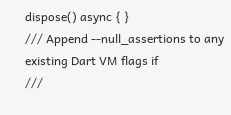dispose() async { }
/// Append --null_assertions to any existing Dart VM flags if
///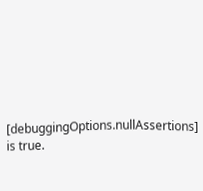[debuggingOptions.nullAssertions] is true.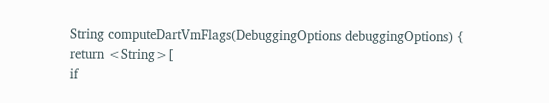String computeDartVmFlags(DebuggingOptions debuggingOptions) {
return <String>[
if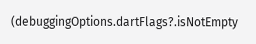(debuggingOptions.dartFlags?.isNotEmpty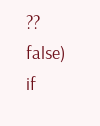?? false)
if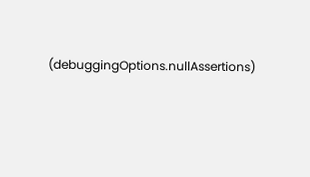(debuggingOptions.nullAssertions)